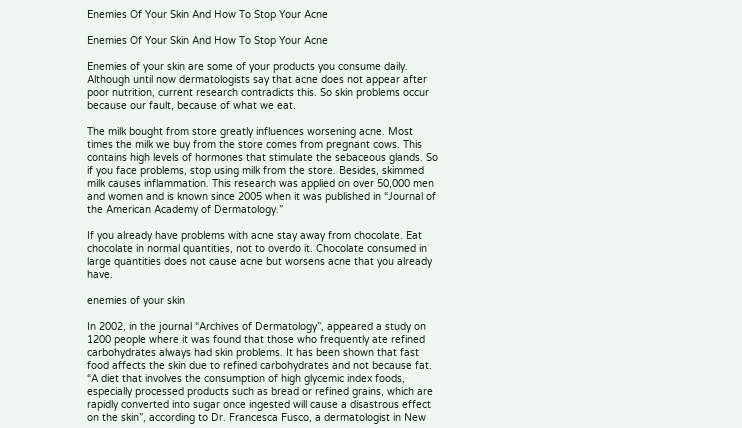Enemies Of Your Skin And How To Stop Your Acne

Enemies Of Your Skin And How To Stop Your Acne

Enemies of your skin are some of your products you consume daily. Although until now dermatologists say that acne does not appear after poor nutrition, current research contradicts this. So skin problems occur because our fault, because of what we eat.

The milk bought from store greatly influences worsening acne. Most times the milk we buy from the store comes from pregnant cows. This contains high levels of hormones that stimulate the sebaceous glands. So if you face problems, stop using milk from the store. Besides, skimmed milk causes inflammation. This research was applied on over 50,000 men and women and is known since 2005 when it was published in “Journal of the American Academy of Dermatology.”

If you already have problems with acne stay away from chocolate. Eat chocolate in normal quantities, not to overdo it. Chocolate consumed in large quantities does not cause acne but worsens acne that you already have.

enemies of your skin

In 2002, in the journal “Archives of Dermatology”, appeared a study on 1200 people where it was found that those who frequently ate refined carbohydrates always had skin problems. It has been shown that fast food affects the skin due to refined carbohydrates and not because fat. “A diet that involves the consumption of high glycemic index foods, especially processed products such as bread or refined grains, which are rapidly converted into sugar once ingested will cause a disastrous effect on the skin”, according to Dr. Francesca Fusco, a dermatologist in New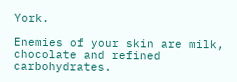York.

Enemies of your skin are milk, chocolate and refined carbohydrates.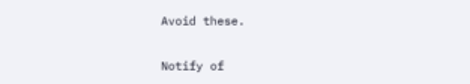Avoid these.

Notify of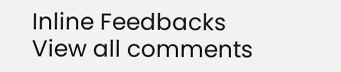Inline Feedbacks
View all comments